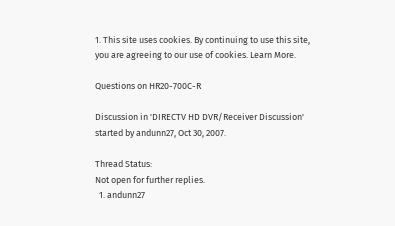1. This site uses cookies. By continuing to use this site, you are agreeing to our use of cookies. Learn More.

Questions on HR20-700C-R

Discussion in 'DIRECTV HD DVR/Receiver Discussion' started by andunn27, Oct 30, 2007.

Thread Status:
Not open for further replies.
  1. andunn27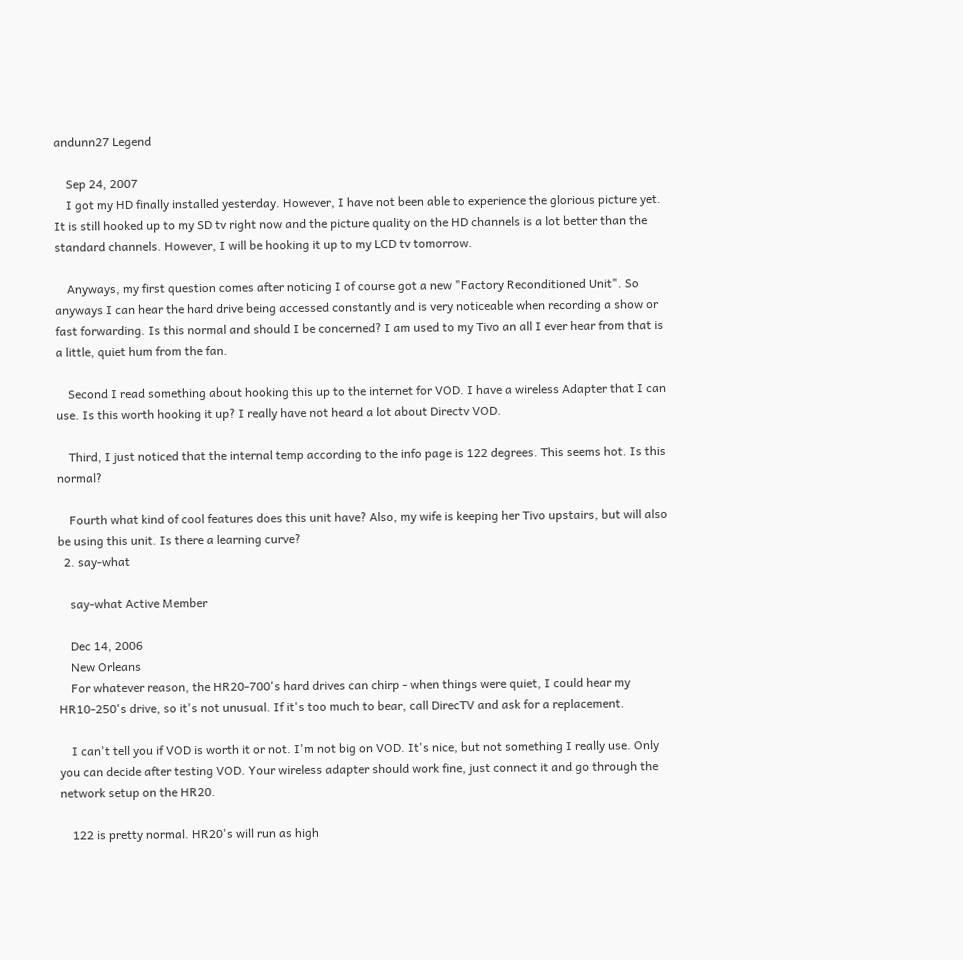andunn27 Legend

    Sep 24, 2007
    I got my HD finally installed yesterday. However, I have not been able to experience the glorious picture yet. It is still hooked up to my SD tv right now and the picture quality on the HD channels is a lot better than the standard channels. However, I will be hooking it up to my LCD tv tomorrow.

    Anyways, my first question comes after noticing I of course got a new "Factory Reconditioned Unit". So anyways I can hear the hard drive being accessed constantly and is very noticeable when recording a show or fast forwarding. Is this normal and should I be concerned? I am used to my Tivo an all I ever hear from that is a little, quiet hum from the fan.

    Second I read something about hooking this up to the internet for VOD. I have a wireless Adapter that I can use. Is this worth hooking it up? I really have not heard a lot about Directv VOD.

    Third, I just noticed that the internal temp according to the info page is 122 degrees. This seems hot. Is this normal?

    Fourth what kind of cool features does this unit have? Also, my wife is keeping her Tivo upstairs, but will also be using this unit. Is there a learning curve?
  2. say-what

    say-what Active Member

    Dec 14, 2006
    New Orleans
    For whatever reason, the HR20-700's hard drives can chirp - when things were quiet, I could hear my HR10-250's drive, so it's not unusual. If it's too much to bear, call DirecTV and ask for a replacement.

    I can't tell you if VOD is worth it or not. I'm not big on VOD. It's nice, but not something I really use. Only you can decide after testing VOD. Your wireless adapter should work fine, just connect it and go through the network setup on the HR20.

    122 is pretty normal. HR20's will run as high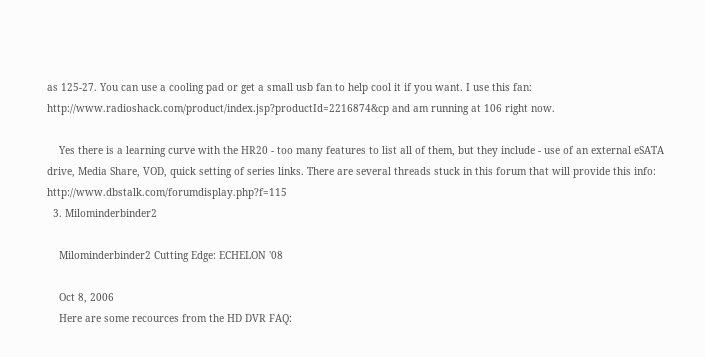as 125-27. You can use a cooling pad or get a small usb fan to help cool it if you want. I use this fan: http://www.radioshack.com/product/index.jsp?productId=2216874&cp and am running at 106 right now.

    Yes there is a learning curve with the HR20 - too many features to list all of them, but they include - use of an external eSATA drive, Media Share, VOD, quick setting of series links. There are several threads stuck in this forum that will provide this info: http://www.dbstalk.com/forumdisplay.php?f=115
  3. Milominderbinder2

    Milominderbinder2 Cutting Edge: ECHELON '08

    Oct 8, 2006
    Here are some recources from the HD DVR FAQ: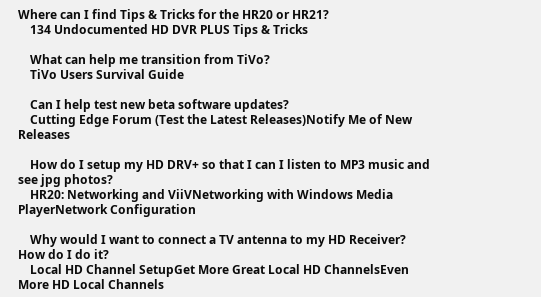Where can I find Tips & Tricks for the HR20 or HR21?
    134 Undocumented HD DVR PLUS Tips & Tricks

    What can help me transition from TiVo?
    TiVo Users Survival Guide

    Can I help test new beta software updates?
    Cutting Edge Forum (Test the Latest Releases)Notify Me of New Releases

    How do I setup my HD DRV+ so that I can I listen to MP3 music and see jpg photos?
    HR20: Networking and ViiVNetworking with Windows Media PlayerNetwork Configuration

    Why would I want to connect a TV antenna to my HD Receiver? How do I do it?
    Local HD Channel SetupGet More Great Local HD ChannelsEven More HD Local Channels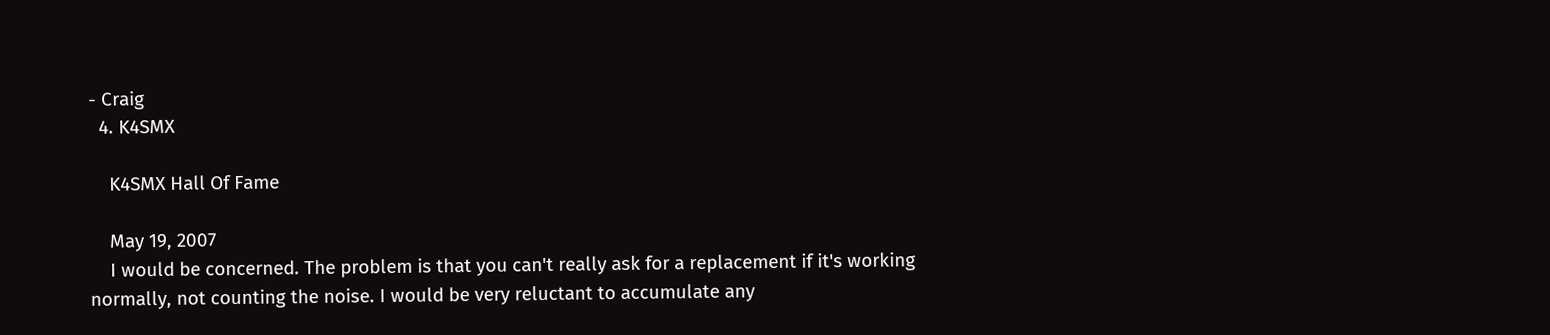- Craig
  4. K4SMX

    K4SMX Hall Of Fame

    May 19, 2007
    I would be concerned. The problem is that you can't really ask for a replacement if it's working normally, not counting the noise. I would be very reluctant to accumulate any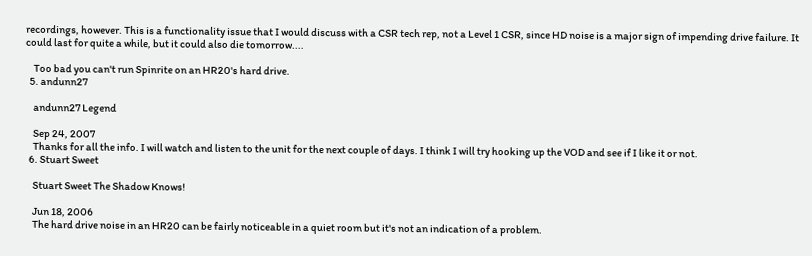recordings, however. This is a functionality issue that I would discuss with a CSR tech rep, not a Level 1 CSR, since HD noise is a major sign of impending drive failure. It could last for quite a while, but it could also die tomorrow....

    Too bad you can't run Spinrite on an HR20's hard drive.
  5. andunn27

    andunn27 Legend

    Sep 24, 2007
    Thanks for all the info. I will watch and listen to the unit for the next couple of days. I think I will try hooking up the VOD and see if I like it or not.
  6. Stuart Sweet

    Stuart Sweet The Shadow Knows!

    Jun 18, 2006
    The hard drive noise in an HR20 can be fairly noticeable in a quiet room but it's not an indication of a problem.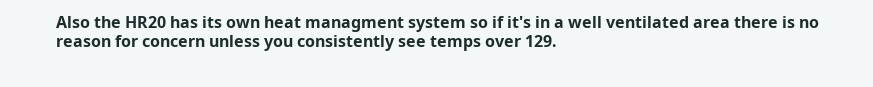Also the HR20 has its own heat managment system so if it's in a well ventilated area there is no reason for concern unless you consistently see temps over 129.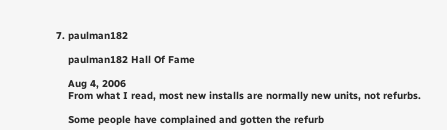7. paulman182

    paulman182 Hall Of Fame

    Aug 4, 2006
    From what I read, most new installs are normally new units, not refurbs.

    Some people have complained and gotten the refurb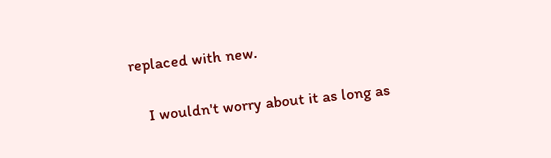replaced with new.

    I wouldn't worry about it as long as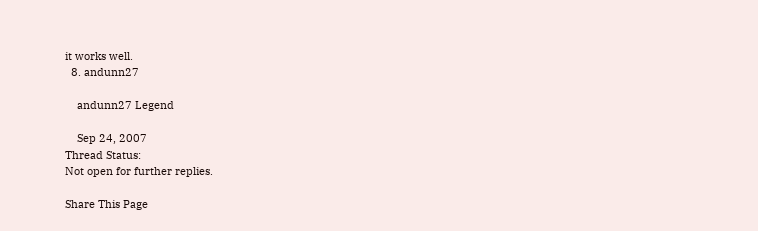it works well.
  8. andunn27

    andunn27 Legend

    Sep 24, 2007
Thread Status:
Not open for further replies.

Share This Page